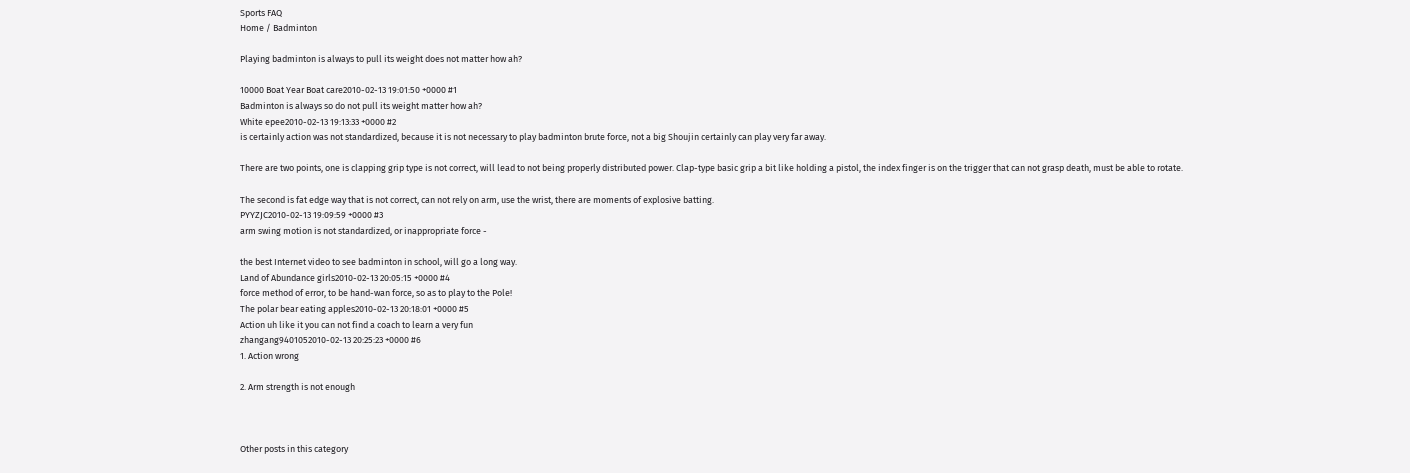Sports FAQ
Home / Badminton

Playing badminton is always to pull its weight does not matter how ah?

10000 Boat Year Boat care2010-02-13 19:01:50 +0000 #1
Badminton is always so do not pull its weight matter how ah?
White epee2010-02-13 19:13:33 +0000 #2
is certainly action was not standardized, because it is not necessary to play badminton brute force, not a big Shoujin certainly can play very far away.

There are two points, one is clapping grip type is not correct, will lead to not being properly distributed power. Clap-type basic grip a bit like holding a pistol, the index finger is on the trigger that can not grasp death, must be able to rotate.

The second is fat edge way that is not correct, can not rely on arm, use the wrist, there are moments of explosive batting.
PYYZJC2010-02-13 19:09:59 +0000 #3
arm swing motion is not standardized, or inappropriate force -

the best Internet video to see badminton in school, will go a long way.
Land of Abundance girls2010-02-13 20:05:15 +0000 #4
force method of error, to be hand-wan force, so as to play to the Pole!
The polar bear eating apples2010-02-13 20:18:01 +0000 #5
Action uh like it you can not find a coach to learn a very fun
zhangang9401052010-02-13 20:25:23 +0000 #6
1. Action wrong

2. Arm strength is not enough



Other posts in this category